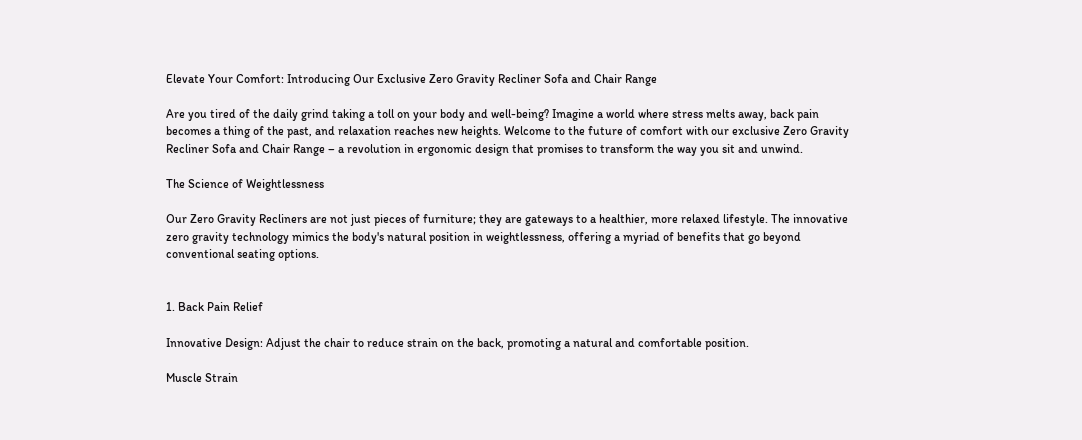Elevate Your Comfort: Introducing Our Exclusive Zero Gravity Recliner Sofa and Chair Range

Are you tired of the daily grind taking a toll on your body and well-being? Imagine a world where stress melts away, back pain becomes a thing of the past, and relaxation reaches new heights. Welcome to the future of comfort with our exclusive Zero Gravity Recliner Sofa and Chair Range – a revolution in ergonomic design that promises to transform the way you sit and unwind.

The Science of Weightlessness

Our Zero Gravity Recliners are not just pieces of furniture; they are gateways to a healthier, more relaxed lifestyle. The innovative zero gravity technology mimics the body's natural position in weightlessness, offering a myriad of benefits that go beyond conventional seating options.


1. Back Pain Relief

Innovative Design: Adjust the chair to reduce strain on the back, promoting a natural and comfortable position.

Muscle Strain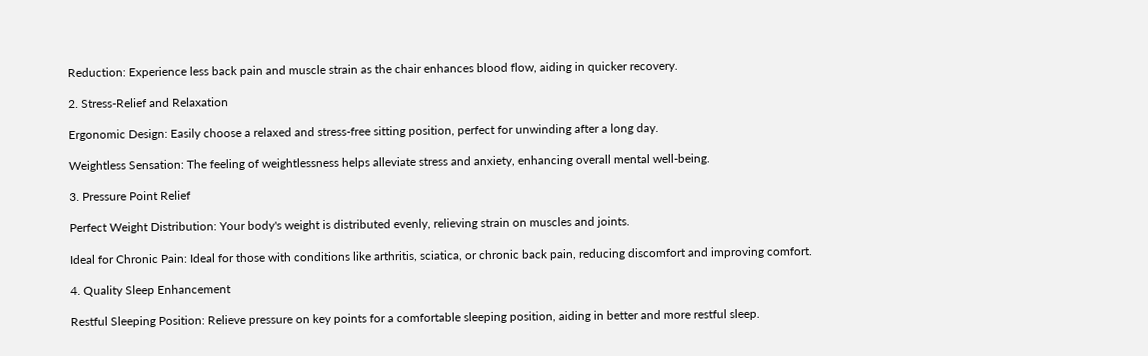Reduction: Experience less back pain and muscle strain as the chair enhances blood flow, aiding in quicker recovery.

2. Stress-Relief and Relaxation

Ergonomic Design: Easily choose a relaxed and stress-free sitting position, perfect for unwinding after a long day.

Weightless Sensation: The feeling of weightlessness helps alleviate stress and anxiety, enhancing overall mental well-being.

3. Pressure Point Relief

Perfect Weight Distribution: Your body's weight is distributed evenly, relieving strain on muscles and joints.

Ideal for Chronic Pain: Ideal for those with conditions like arthritis, sciatica, or chronic back pain, reducing discomfort and improving comfort.

4. Quality Sleep Enhancement

Restful Sleeping Position: Relieve pressure on key points for a comfortable sleeping position, aiding in better and more restful sleep.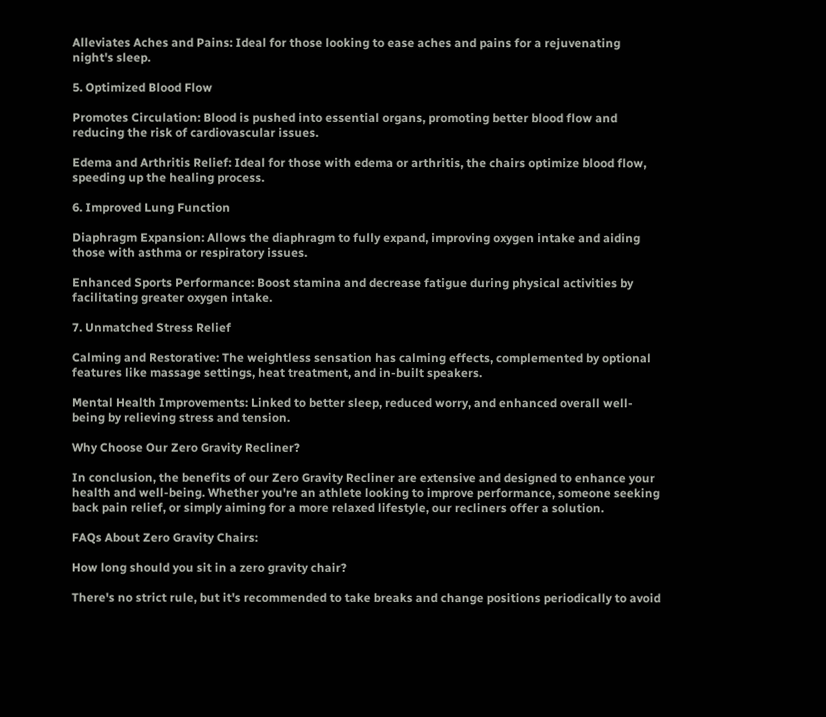Alleviates Aches and Pains: Ideal for those looking to ease aches and pains for a rejuvenating night's sleep.

5. Optimized Blood Flow

Promotes Circulation: Blood is pushed into essential organs, promoting better blood flow and reducing the risk of cardiovascular issues.

Edema and Arthritis Relief: Ideal for those with edema or arthritis, the chairs optimize blood flow, speeding up the healing process.

6. Improved Lung Function

Diaphragm Expansion: Allows the diaphragm to fully expand, improving oxygen intake and aiding those with asthma or respiratory issues.

Enhanced Sports Performance: Boost stamina and decrease fatigue during physical activities by facilitating greater oxygen intake.

7. Unmatched Stress Relief

Calming and Restorative: The weightless sensation has calming effects, complemented by optional features like massage settings, heat treatment, and in-built speakers.

Mental Health Improvements: Linked to better sleep, reduced worry, and enhanced overall well-being by relieving stress and tension.

Why Choose Our Zero Gravity Recliner?

In conclusion, the benefits of our Zero Gravity Recliner are extensive and designed to enhance your health and well-being. Whether you're an athlete looking to improve performance, someone seeking back pain relief, or simply aiming for a more relaxed lifestyle, our recliners offer a solution.

FAQs About Zero Gravity Chairs:

How long should you sit in a zero gravity chair?

There's no strict rule, but it's recommended to take breaks and change positions periodically to avoid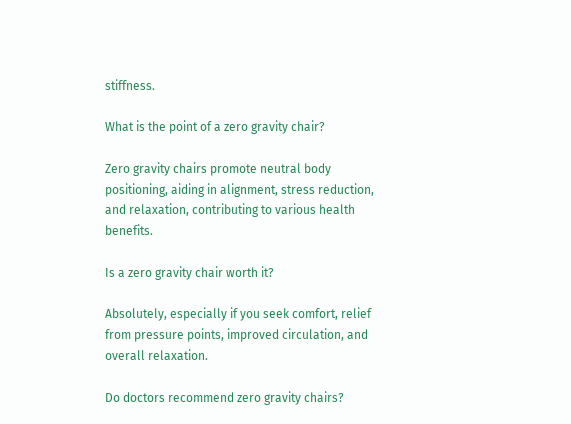stiffness.

What is the point of a zero gravity chair?

Zero gravity chairs promote neutral body positioning, aiding in alignment, stress reduction, and relaxation, contributing to various health benefits.

Is a zero gravity chair worth it?

Absolutely, especially if you seek comfort, relief from pressure points, improved circulation, and overall relaxation.

Do doctors recommend zero gravity chairs?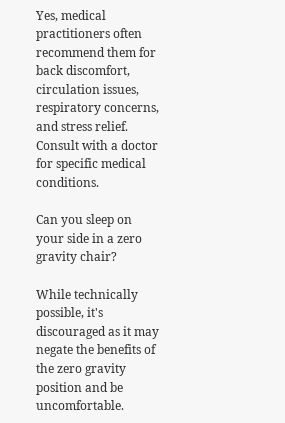Yes, medical practitioners often recommend them for back discomfort, circulation issues, respiratory concerns, and stress relief. Consult with a doctor for specific medical conditions.

Can you sleep on your side in a zero gravity chair?

While technically possible, it's discouraged as it may negate the benefits of the zero gravity position and be uncomfortable.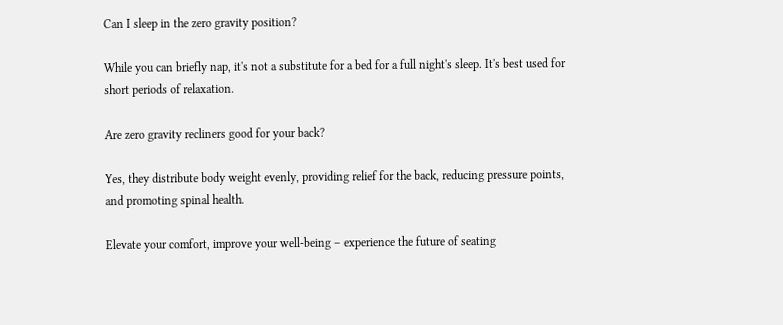Can I sleep in the zero gravity position?

While you can briefly nap, it's not a substitute for a bed for a full night's sleep. It's best used for short periods of relaxation.

Are zero gravity recliners good for your back?

Yes, they distribute body weight evenly, providing relief for the back, reducing pressure points, and promoting spinal health.

Elevate your comfort, improve your well-being – experience the future of seating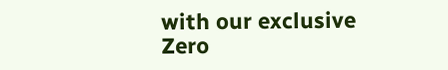with our exclusive Zero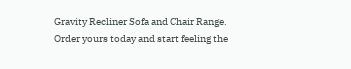Gravity Recliner Sofa and Chair Range. Order yours today and start feeling the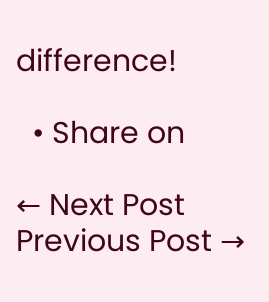difference!

  • Share on

← Next Post Previous Post →